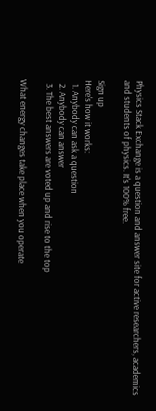Physics Stack Exchange is a question and answer site for active researchers, academics and students of physics. It's 100% free.

Sign up
Here's how it works:
  1. Anybody can ask a question
  2. Anybody can answer
  3. The best answers are voted up and rise to the top

What energy changes take place when you operate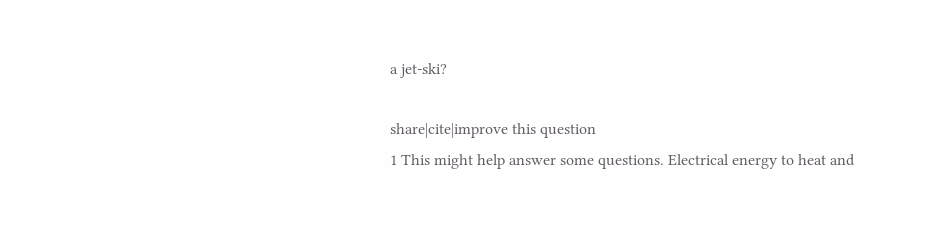a jet-ski?

share|cite|improve this question
1 This might help answer some questions. Electrical energy to heat and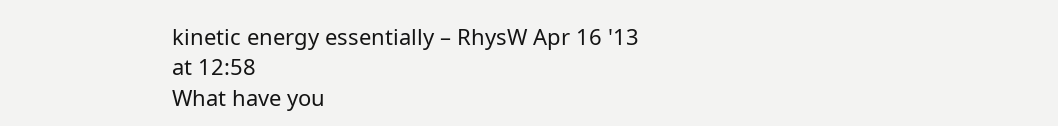kinetic energy essentially – RhysW Apr 16 '13 at 12:58
What have you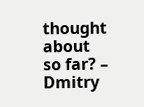thought about so far? – Dmitry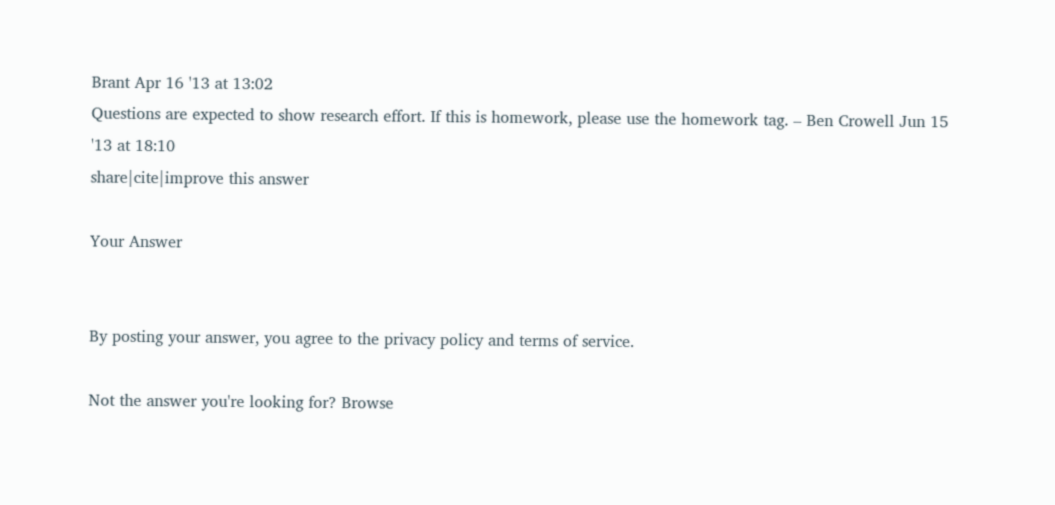Brant Apr 16 '13 at 13:02
Questions are expected to show research effort. If this is homework, please use the homework tag. – Ben Crowell Jun 15 '13 at 18:10
share|cite|improve this answer

Your Answer


By posting your answer, you agree to the privacy policy and terms of service.

Not the answer you're looking for? Browse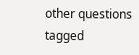other questions tagged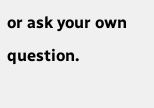or ask your own question.